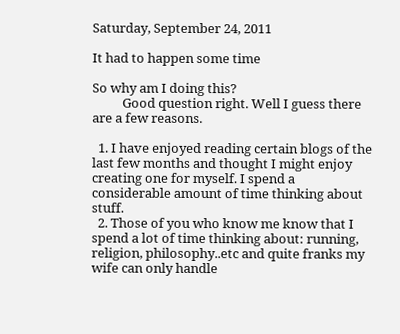Saturday, September 24, 2011

It had to happen some time

So why am I doing this?
          Good question right. Well I guess there are a few reasons.

  1. I have enjoyed reading certain blogs of the last few months and thought I might enjoy creating one for myself. I spend a considerable amount of time thinking about stuff.
  2. Those of you who know me know that I spend a lot of time thinking about: running, religion, philosophy..etc and quite franks my wife can only handle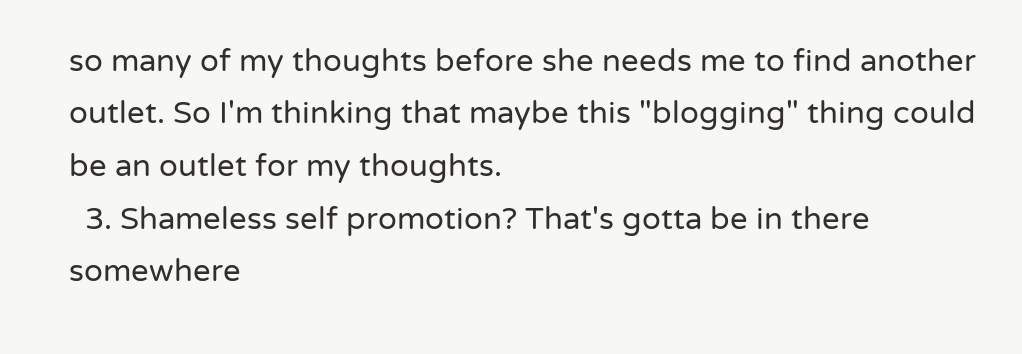so many of my thoughts before she needs me to find another outlet. So I'm thinking that maybe this "blogging" thing could be an outlet for my thoughts.
  3. Shameless self promotion? That's gotta be in there somewhere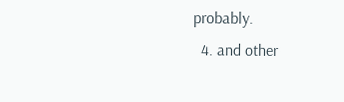probably.
  4. and other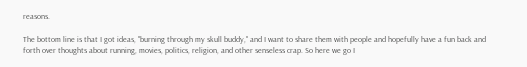reasons.

The bottom line is that I got ideas, "burning through my skull buddy," and I want to share them with people and hopefully have a fun back and forth over thoughts about running, movies, politics, religion, and other senseless crap. So here we go I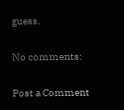guess.

No comments:

Post a Comment